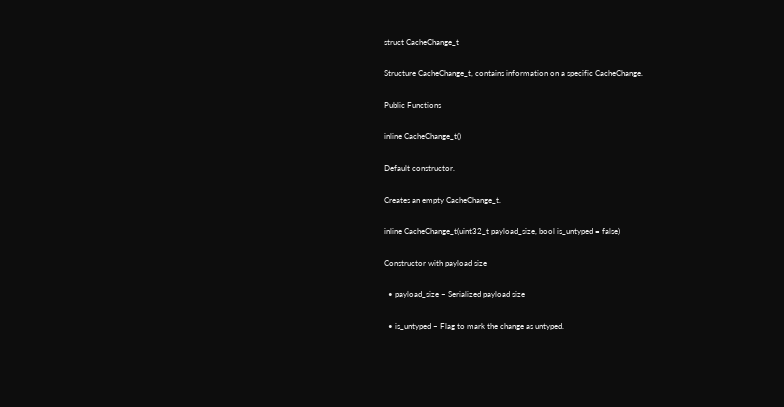struct CacheChange_t

Structure CacheChange_t, contains information on a specific CacheChange.

Public Functions

inline CacheChange_t()

Default constructor.

Creates an empty CacheChange_t.

inline CacheChange_t(uint32_t payload_size, bool is_untyped = false)

Constructor with payload size

  • payload_size – Serialized payload size

  • is_untyped – Flag to mark the change as untyped.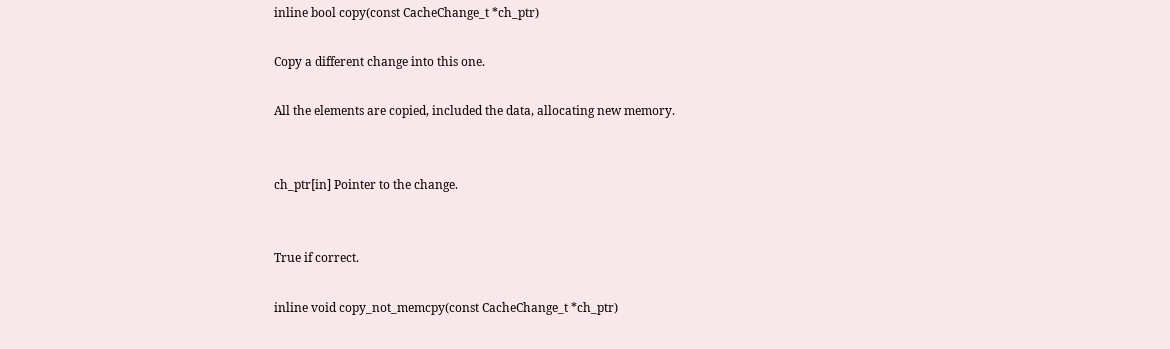inline bool copy(const CacheChange_t *ch_ptr)

Copy a different change into this one.

All the elements are copied, included the data, allocating new memory.


ch_ptr[in] Pointer to the change.


True if correct.

inline void copy_not_memcpy(const CacheChange_t *ch_ptr)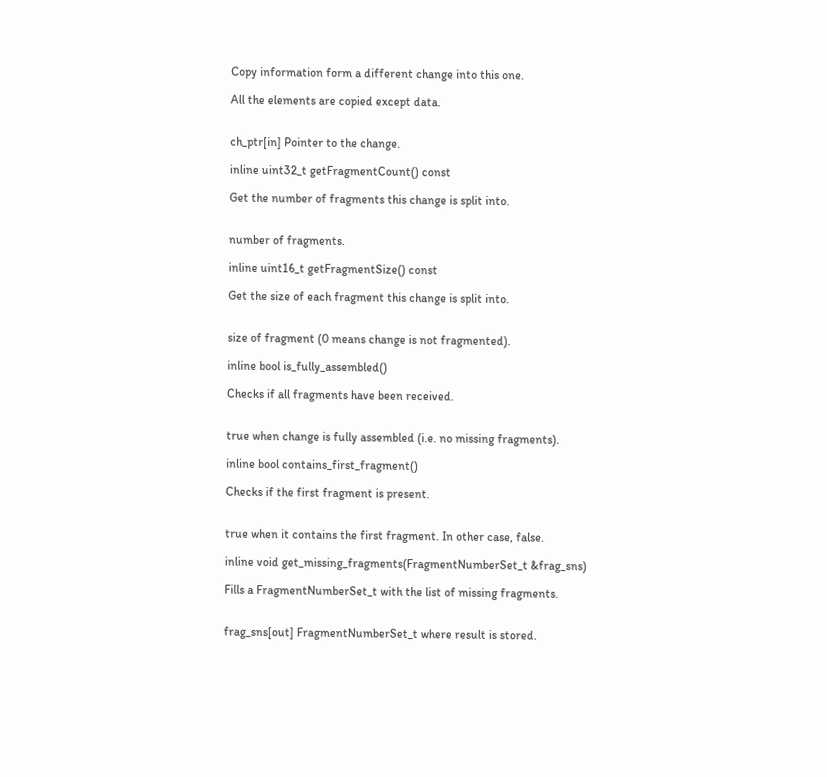Copy information form a different change into this one.

All the elements are copied except data.


ch_ptr[in] Pointer to the change.

inline uint32_t getFragmentCount() const

Get the number of fragments this change is split into.


number of fragments.

inline uint16_t getFragmentSize() const

Get the size of each fragment this change is split into.


size of fragment (0 means change is not fragmented).

inline bool is_fully_assembled()

Checks if all fragments have been received.


true when change is fully assembled (i.e. no missing fragments).

inline bool contains_first_fragment()

Checks if the first fragment is present.


true when it contains the first fragment. In other case, false.

inline void get_missing_fragments(FragmentNumberSet_t &frag_sns)

Fills a FragmentNumberSet_t with the list of missing fragments.


frag_sns[out] FragmentNumberSet_t where result is stored.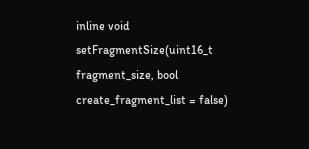inline void setFragmentSize(uint16_t fragment_size, bool create_fragment_list = false)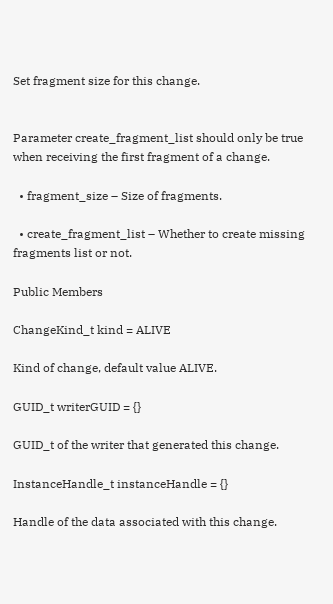Set fragment size for this change.


Parameter create_fragment_list should only be true when receiving the first fragment of a change.

  • fragment_size – Size of fragments.

  • create_fragment_list – Whether to create missing fragments list or not.

Public Members

ChangeKind_t kind = ALIVE

Kind of change, default value ALIVE.

GUID_t writerGUID = {}

GUID_t of the writer that generated this change.

InstanceHandle_t instanceHandle = {}

Handle of the data associated with this change.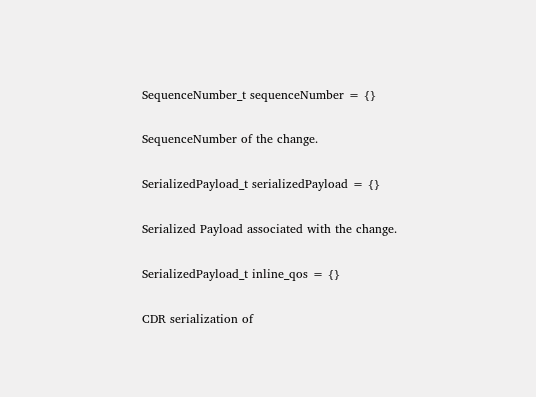SequenceNumber_t sequenceNumber = {}

SequenceNumber of the change.

SerializedPayload_t serializedPayload = {}

Serialized Payload associated with the change.

SerializedPayload_t inline_qos = {}

CDR serialization of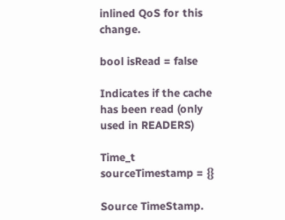inlined QoS for this change.

bool isRead = false

Indicates if the cache has been read (only used in READERS)

Time_t sourceTimestamp = {}

Source TimeStamp.